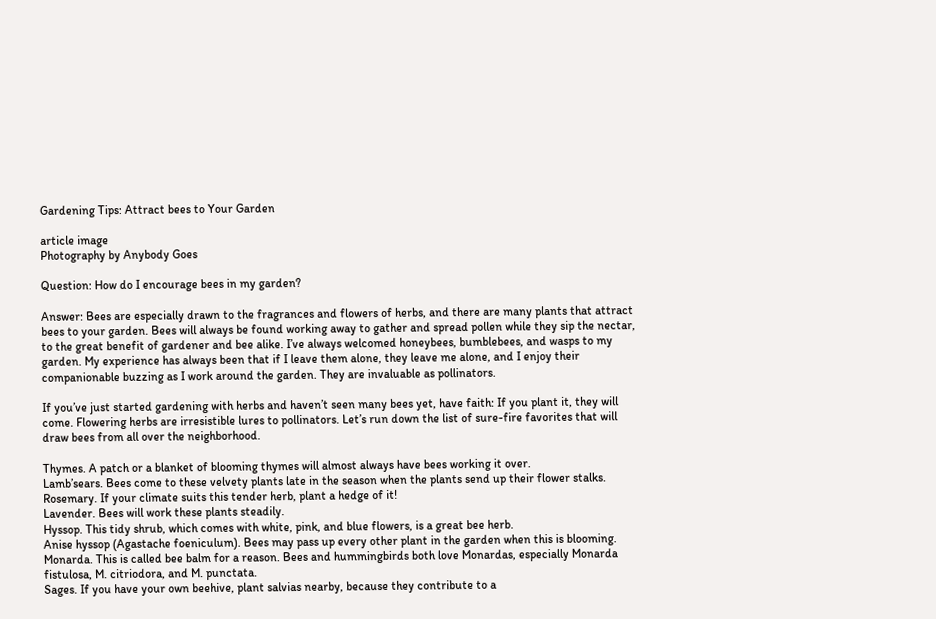Gardening Tips: Attract bees to Your Garden

article image
Photography by Anybody Goes

Question: How do I encourage bees in my garden?

Answer: Bees are especially drawn to the fragrances and flowers of herbs, and there are many plants that attract bees to your garden. Bees will always be found working away to gather and spread pollen while they sip the nectar, to the great benefit of gardener and bee alike. I’ve always welcomed honeybees, bumblebees, and wasps to my garden. My experience has always been that if I leave them alone, they leave me alone, and I enjoy their companionable buzzing as I work around the garden. They are invaluable as pollinators.

If you’ve just started gardening with herbs and haven’t seen many bees yet, have faith: If you plant it, they will come. Flowering herbs are irresistible lures to pollinators. Let’s run down the list of sure-fire favorites that will draw bees from all over the neighborhood.

Thymes. A patch or a blanket of blooming thymes will almost always have bees working it over.
Lamb’sears. Bees come to these velvety plants late in the season when the plants send up their flower stalks.
Rosemary. If your climate suits this tender herb, plant a hedge of it!
Lavender. Bees will work these plants steadily.
Hyssop. This tidy shrub, which comes with white, pink, and blue flowers, is a great bee herb.
Anise hyssop (Agastache foeniculum). Bees may pass up every other plant in the garden when this is blooming.
Monarda. This is called bee balm for a reason. Bees and hummingbirds both love Monardas, especially Monarda fistulosa, M. citriodora, and M. punctata.
Sages. If you have your own beehive, plant salvias nearby, because they contribute to a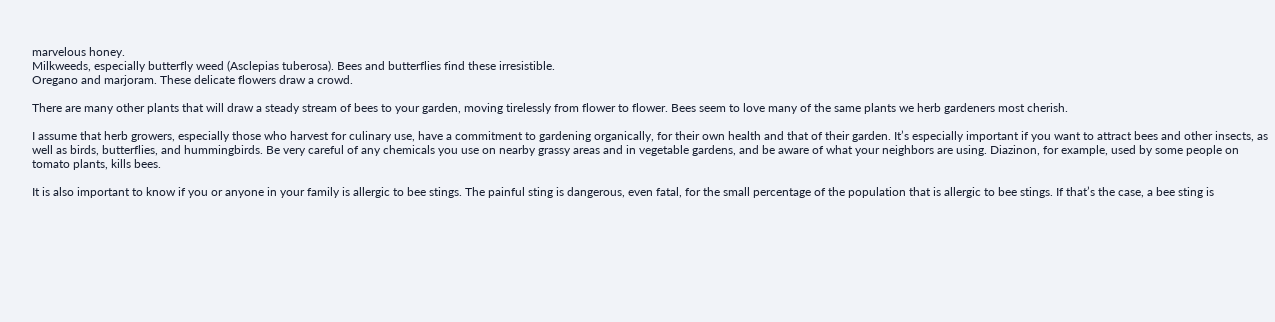marvelous honey.
Milkweeds, especially butterfly weed (Asclepias tuberosa). Bees and butterflies find these irresistible.
Oregano and marjoram. These delicate flowers draw a crowd.

There are many other plants that will draw a steady stream of bees to your garden, moving tirelessly from flower to flower. Bees seem to love many of the same plants we herb gardeners most cherish.

I assume that herb growers, especially those who harvest for culinary use, have a commitment to gardening organically, for their own health and that of their garden. It’s especially important if you want to attract bees and other insects, as well as birds, butterflies, and hummingbirds. Be very careful of any chemicals you use on nearby grassy areas and in vegetable gardens, and be aware of what your neighbors are using. Diazinon, for example, used by some people on tomato plants, kills bees.

It is also important to know if you or anyone in your family is allergic to bee stings. The painful sting is dangerous, even fatal, for the small percentage of the population that is allergic to bee stings. If that’s the case, a bee sting is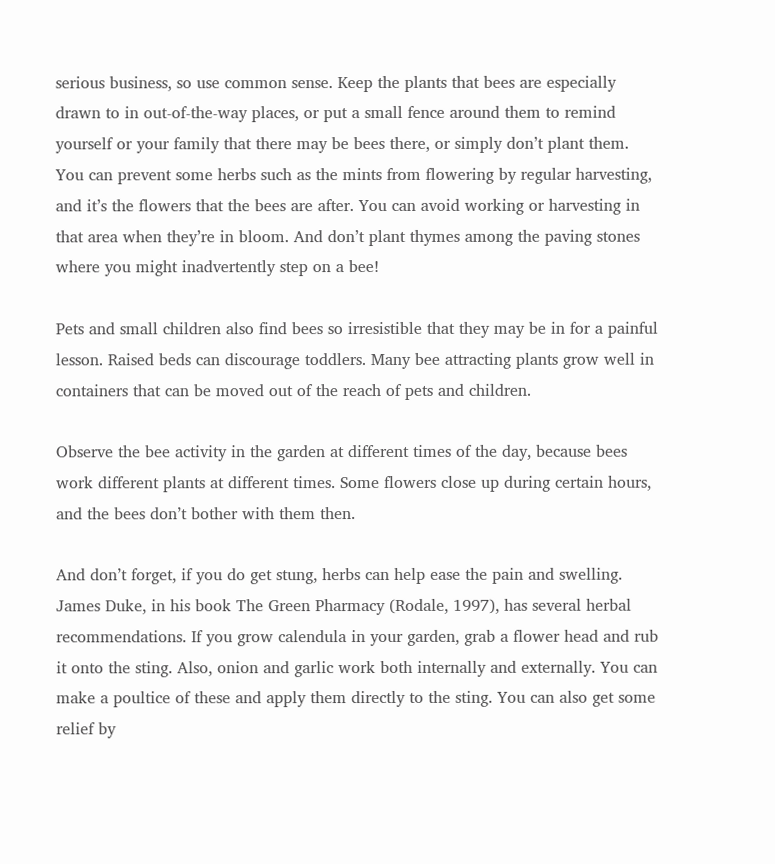serious business, so use common sense. Keep the plants that bees are especially drawn to in out-of-the-way places, or put a small fence around them to remind yourself or your family that there may be bees there, or simply don’t plant them. You can prevent some herbs such as the mints from flowering by regular harvesting, and it’s the flowers that the bees are after. You can avoid working or harvesting in that area when they’re in bloom. And don’t plant thymes among the paving stones where you might inadvertently step on a bee!

Pets and small children also find bees so irresistible that they may be in for a painful lesson. Raised beds can discourage toddlers. Many bee attracting plants grow well in containers that can be moved out of the reach of pets and children.

Observe the bee activity in the garden at different times of the day, because bees work different plants at different times. Some flowers close up during certain hours, and the bees don’t bother with them then.

And don’t forget, if you do get stung, herbs can help ease the pain and swelling. James Duke, in his book The Green Pharmacy (Rodale, 1997), has several herbal recommendations. If you grow calendula in your garden, grab a flower head and rub it onto the sting. Also, onion and garlic work both internally and externally. You can make a poultice of these and apply them directly to the sting. You can also get some relief by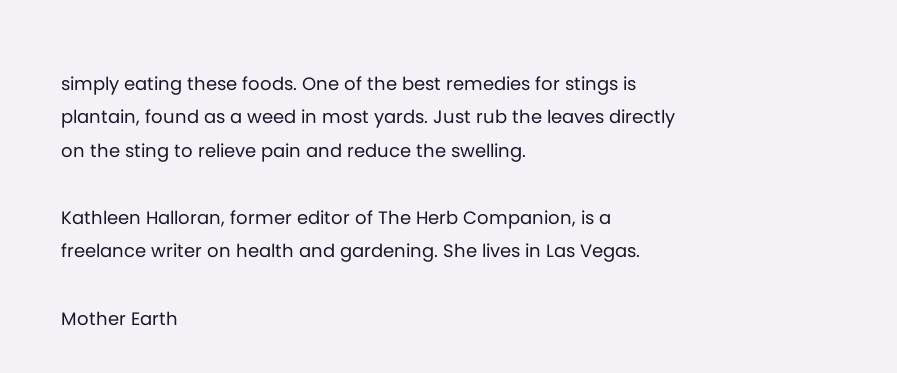simply eating these foods. One of the best remedies for stings is plantain, found as a weed in most yards. Just rub the leaves directly on the sting to relieve pain and reduce the swelling.

Kathleen Halloran, former editor of The Herb Companion, is a freelance writer on health and gardening. She lives in Las Vegas.

Mother Earth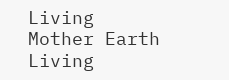Living
Mother Earth Living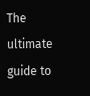The ultimate guide to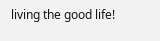living the good life!